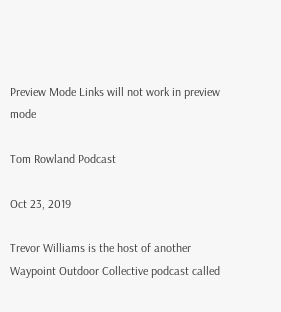Preview Mode Links will not work in preview mode

Tom Rowland Podcast

Oct 23, 2019

Trevor Williams is the host of another Waypoint Outdoor Collective podcast called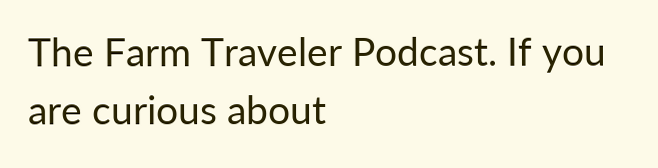The Farm Traveler Podcast. If you are curious about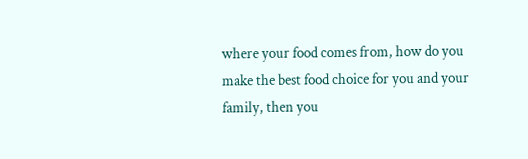where your food comes from, how do you make the best food choice for you and your family, then you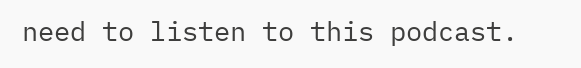need to listen to this podcast.